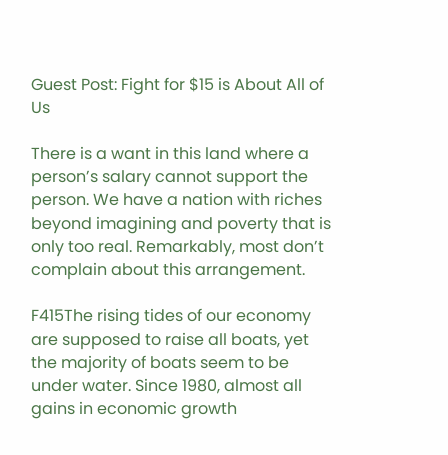Guest Post: Fight for $15 is About All of Us

There is a want in this land where a person’s salary cannot support the person. We have a nation with riches beyond imagining and poverty that is only too real. Remarkably, most don’t complain about this arrangement.

F415The rising tides of our economy are supposed to raise all boats, yet the majority of boats seem to be under water. Since 1980, almost all gains in economic growth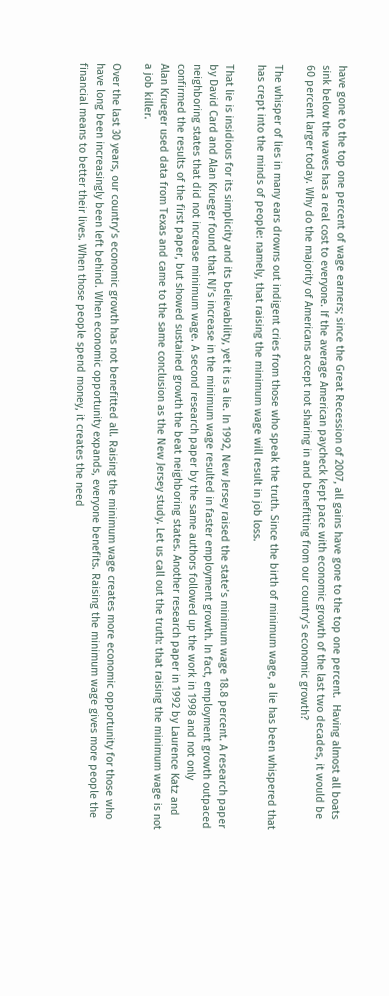have gone to the top one percent of wage earners; since the Great Recession of 2007, all gains have gone to the top one percent.  Having almost all boats sink below the waves has a real cost to everyone. If the average American paycheck kept pace with economic growth of the last two decades, it would be 60 percent larger today. Why do the majority of Americans accept not sharing in and benefitting from our country’s economic growth?

The whisper of lies in many ears drowns out indigent cries from those who speak the truth. Since the birth of minimum wage, a lie has been whispered that has crept into the minds of people: namely, that raising the minimum wage will result in job loss.

That lie is insidious for its simplicity and its believability, yet it is a lie. In 1992, New Jersey raised the state’s minimum wage 18.8 percent. A research paper by David Card and Alan Krueger found that NJ’s increase in the minimum wage resulted in faster employment growth. In fact, employment growth outpaced neighboring states that did not increase minimum wage. A second research paper by the same authors followed up the work in 1998 and not only confirmed the results of the first paper, but showed sustained growth the beat neighboring states. Another research paper in 1992 by Laurence Katz and Alan Krueger used data from Texas and came to the same conclusion as the New Jersey study. Let us call out the truth: that raising the minimum wage is not a job killer.

Over the last 30 years, our country’s economic growth has not benefitted all. Raising the minimum wage creates more economic opportunity for those who have long been increasingly been left behind. When economic opportunity expands, everyone benefits. Raising the minimum wage gives more people the financial means to better their lives. When those people spend money, it creates the need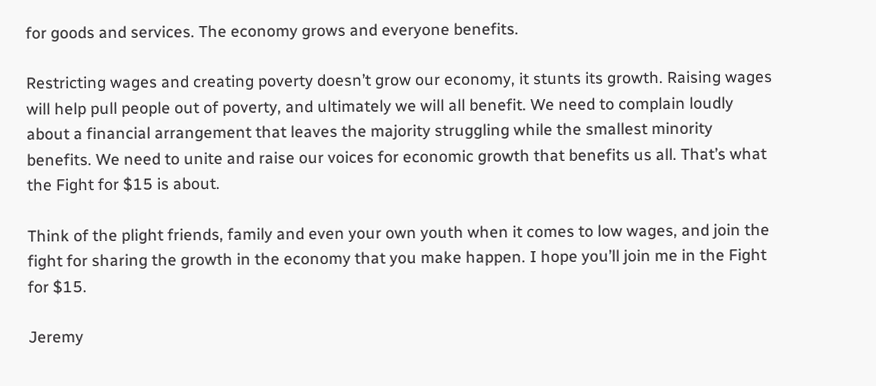for goods and services. The economy grows and everyone benefits.

Restricting wages and creating poverty doesn’t grow our economy, it stunts its growth. Raising wages will help pull people out of poverty, and ultimately we will all benefit. We need to complain loudly about a financial arrangement that leaves the majority struggling while the smallest minority benefits. We need to unite and raise our voices for economic growth that benefits us all. That’s what the Fight for $15 is about.

Think of the plight friends, family and even your own youth when it comes to low wages, and join the fight for sharing the growth in the economy that you make happen. I hope you’ll join me in the Fight for $15.

Jeremy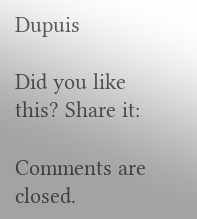Dupuis

Did you like this? Share it:

Comments are closed.